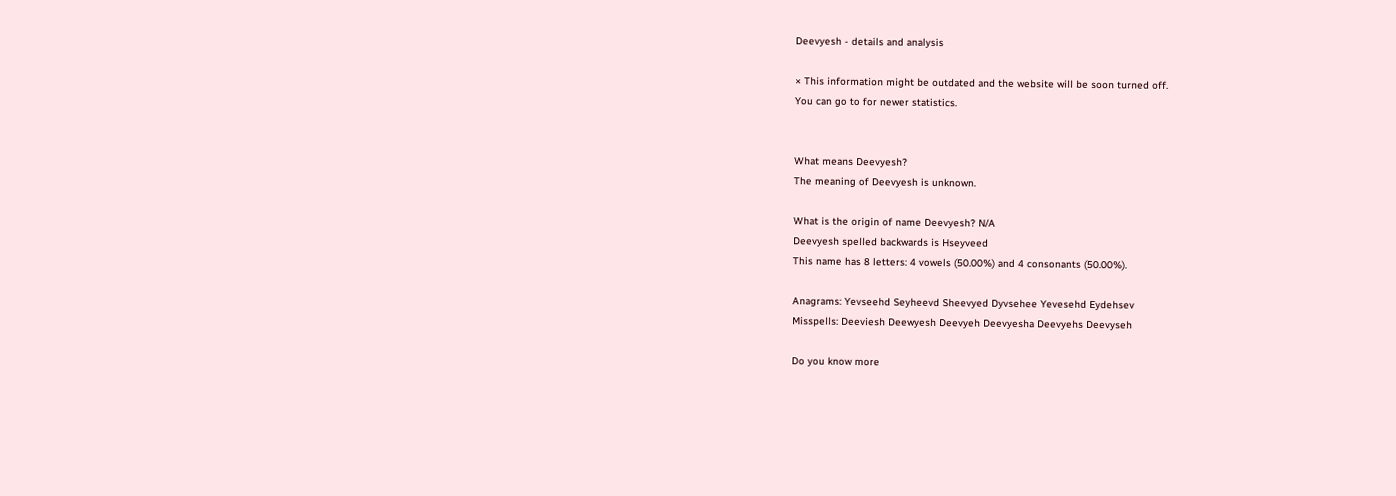Deevyesh - details and analysis

× This information might be outdated and the website will be soon turned off.
You can go to for newer statistics.


What means Deevyesh?
The meaning of Deevyesh is unknown.

What is the origin of name Deevyesh? N/A
Deevyesh spelled backwards is Hseyveed
This name has 8 letters: 4 vowels (50.00%) and 4 consonants (50.00%).

Anagrams: Yevseehd Seyheevd Sheevyed Dyvsehee Yevesehd Eydehsev
Misspells: Deeviesh Deewyesh Deevyeh Deevyesha Deevyehs Deevyseh

Do you know more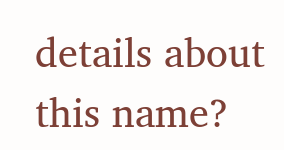details about this name?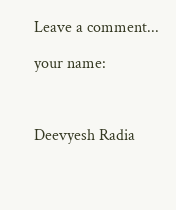Leave a comment...

your name:



Deevyesh Radia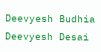Deevyesh Budhia
Deevyesh Desai